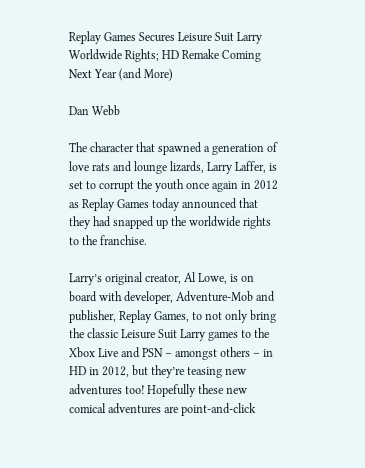Replay Games Secures Leisure Suit Larry Worldwide Rights; HD Remake Coming Next Year (and More)

Dan Webb

The character that spawned a generation of love rats and lounge lizards, Larry Laffer, is set to corrupt the youth once again in 2012 as Replay Games today announced that they had snapped up the worldwide rights to the franchise.

Larry’s original creator, Al Lowe, is on board with developer, Adventure-Mob and publisher, Replay Games, to not only bring the classic Leisure Suit Larry games to the Xbox Live and PSN – amongst others – in HD in 2012, but they’re teasing new adventures too! Hopefully these new comical adventures are point-and-click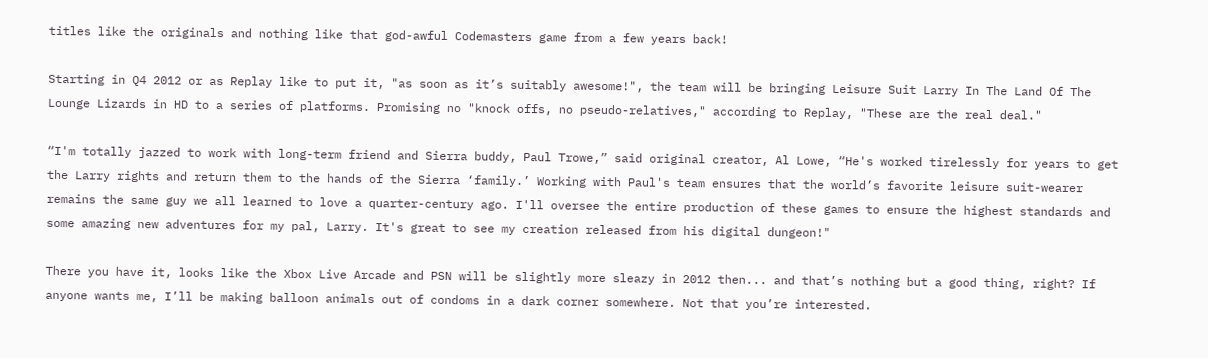titles like the originals and nothing like that god-awful Codemasters game from a few years back!

Starting in Q4 2012 or as Replay like to put it, "as soon as it’s suitably awesome!", the team will be bringing Leisure Suit Larry In The Land Of The Lounge Lizards in HD to a series of platforms. Promising no "knock offs, no pseudo-relatives," according to Replay, "These are the real deal."

“I'm totally jazzed to work with long-term friend and Sierra buddy, Paul Trowe,” said original creator, Al Lowe, “He's worked tirelessly for years to get the Larry rights and return them to the hands of the Sierra ‘family.’ Working with Paul's team ensures that the world’s favorite leisure suit-wearer remains the same guy we all learned to love a quarter-century ago. I'll oversee the entire production of these games to ensure the highest standards and some amazing new adventures for my pal, Larry. It's great to see my creation released from his digital dungeon!"

There you have it, looks like the Xbox Live Arcade and PSN will be slightly more sleazy in 2012 then... and that’s nothing but a good thing, right? If anyone wants me, I’ll be making balloon animals out of condoms in a dark corner somewhere. Not that you’re interested.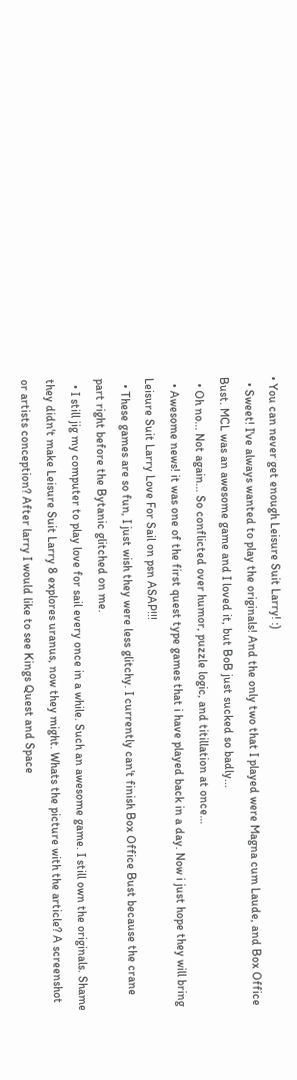• You can never get enough Leisure Suit Larry! :)
  • Sweet! I've always wanted to play the originals! And the only two that I played were Magna cum Laude, and Box Office Bust. MCL was an awesome game and I loved it, but BoB just sucked so badly...
  • Oh no... Not again... So conflicted over humor, puzzle logic, and titillation at once...
  • Awesome news! it was one of the first quest type games that i have played back in a day. Now i just hope they will bring Leisure Suit Larry Love For Sail on psn ASAP!!!
  • These games are so fun, I just wish they were less glitchy. I currently can't finish Box Office Bust because the crane part right before the Bytanic glitched on me.
  • I still jig my computer to play love for sail every once in a while. Such an awesome game. I still own the originals. Shame they didn't make Leisure Suit Larry 8 explores uranus, now they might. Whats the picture with the article? A screenshot or artists conception? After larry I would like to see Kings Quest and Space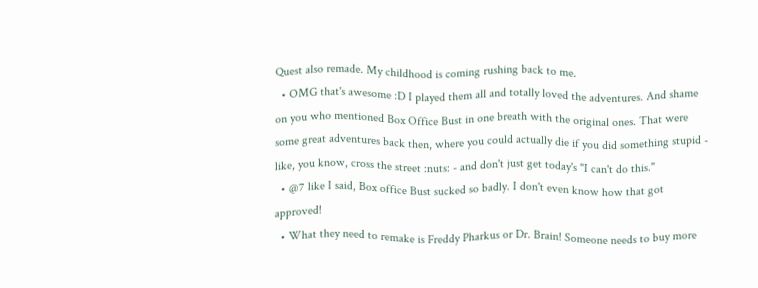Quest also remade. My childhood is coming rushing back to me.
  • OMG that's awesome :D I played them all and totally loved the adventures. And shame on you who mentioned Box Office Bust in one breath with the original ones. That were some great adventures back then, where you could actually die if you did something stupid - like, you know, cross the street :nuts: - and don't just get today's "I can't do this."
  • @7 like I said, Box office Bust sucked so badly. I don't even know how that got approved!
  • What they need to remake is Freddy Pharkus or Dr. Brain! Someone needs to buy more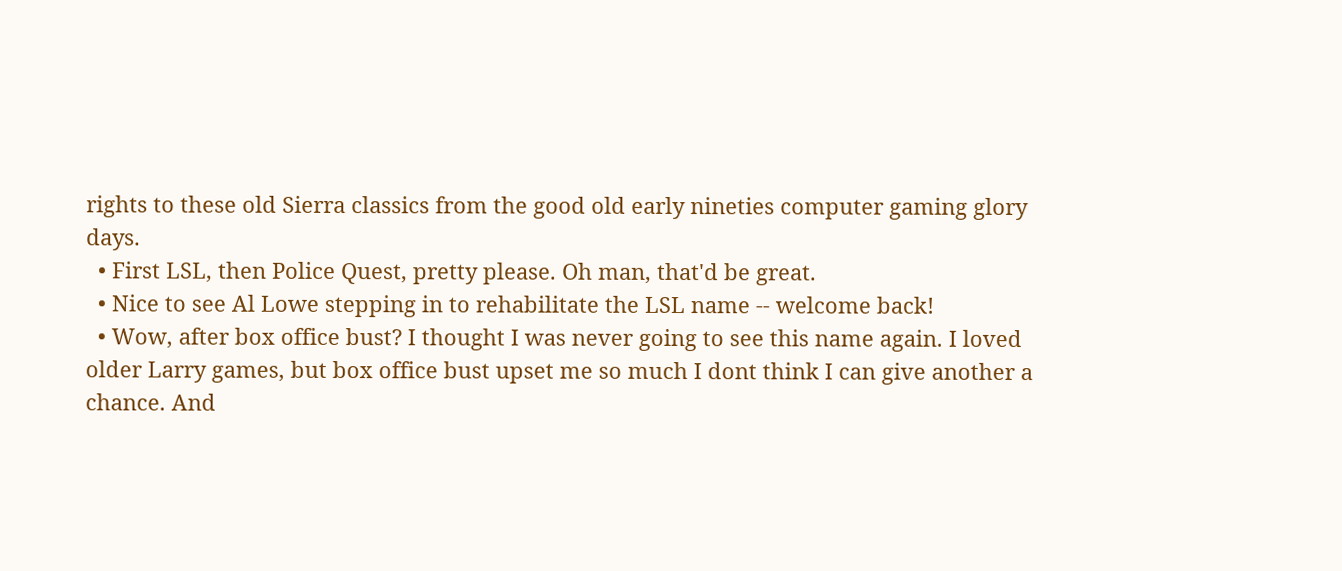rights to these old Sierra classics from the good old early nineties computer gaming glory days.
  • First LSL, then Police Quest, pretty please. Oh man, that'd be great.
  • Nice to see Al Lowe stepping in to rehabilitate the LSL name -- welcome back!
  • Wow, after box office bust? I thought I was never going to see this name again. I loved older Larry games, but box office bust upset me so much I dont think I can give another a chance. And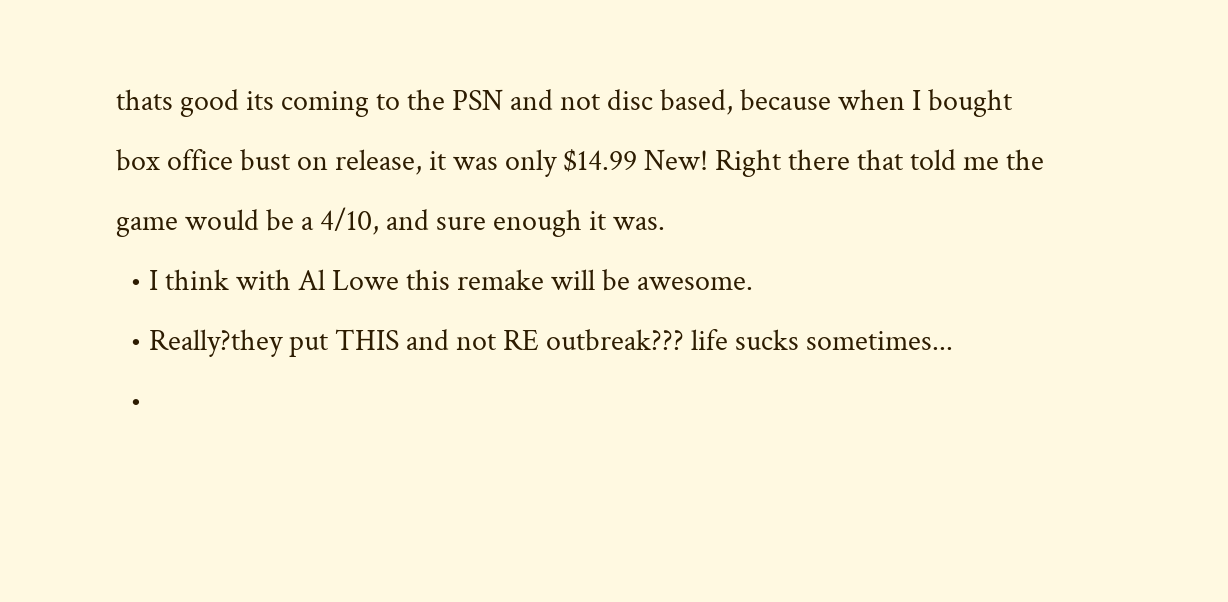thats good its coming to the PSN and not disc based, because when I bought box office bust on release, it was only $14.99 New! Right there that told me the game would be a 4/10, and sure enough it was.
  • I think with Al Lowe this remake will be awesome.
  • Really?they put THIS and not RE outbreak??? life sucks sometimes...
  •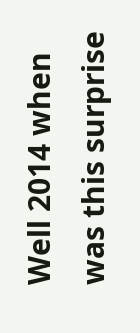Well 2014 when was this surprise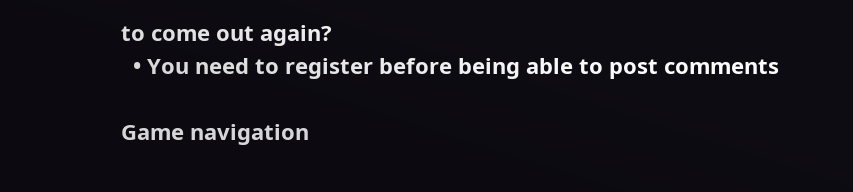to come out again?
  • You need to register before being able to post comments

Game navigation